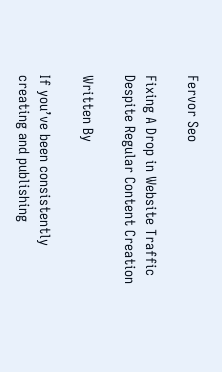Fervor Seo

Fixing A Drop in Website Traffic Despite Regular Content Creation

Written By

If you’ve been consistently creating and publishing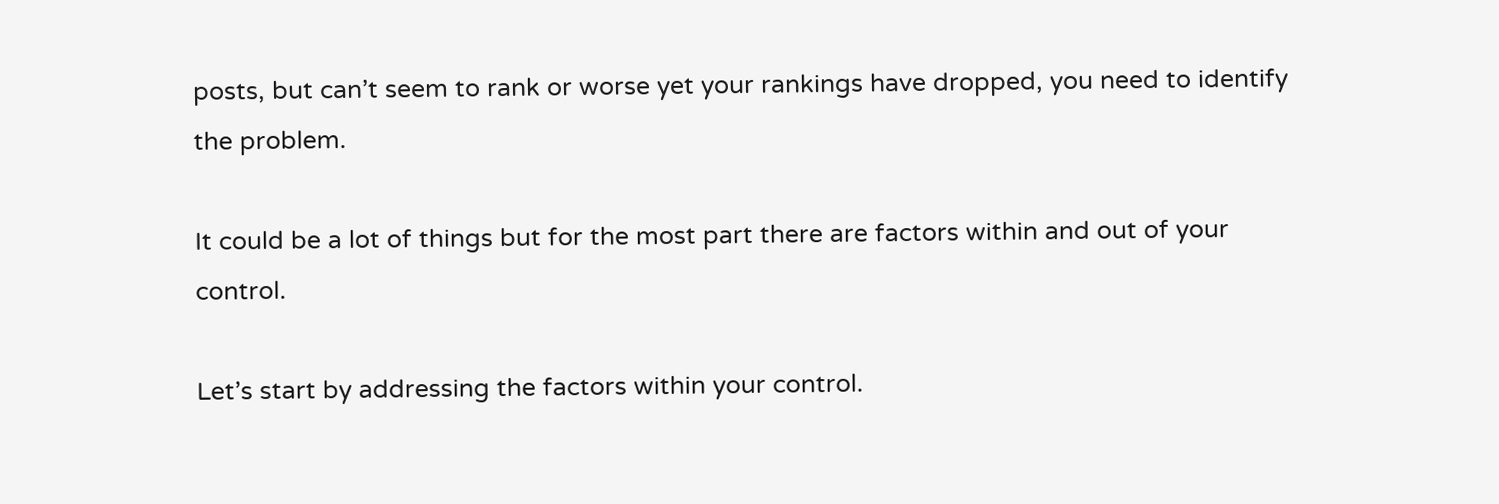posts, but can’t seem to rank or worse yet your rankings have dropped, you need to identify the problem.

It could be a lot of things but for the most part there are factors within and out of your control.

Let’s start by addressing the factors within your control.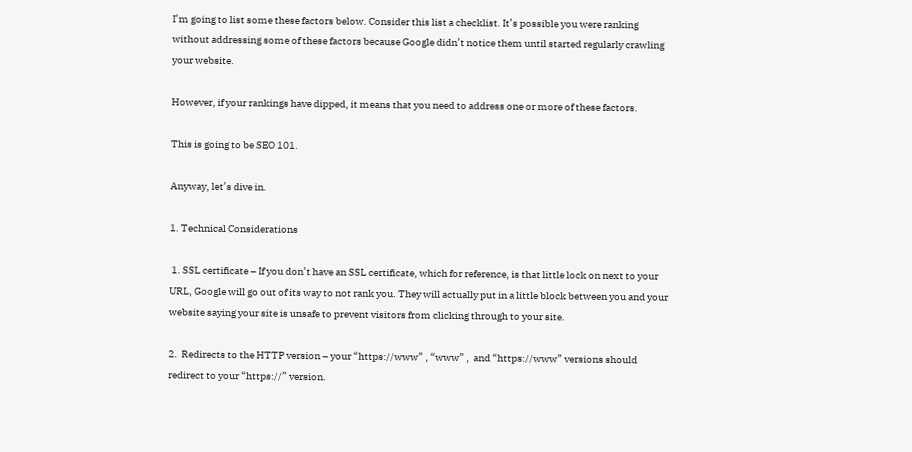I’m going to list some these factors below. Consider this list a checklist. It’s possible you were ranking without addressing some of these factors because Google didn’t notice them until started regularly crawling your website.

However, if your rankings have dipped, it means that you need to address one or more of these factors.

This is going to be SEO 101.

Anyway, let’s dive in.

1. Technical Considerations

 1. SSL certificate – If you don’t have an SSL certificate, which for reference, is that little lock on next to your URL, Google will go out of its way to not rank you. They will actually put in a little block between you and your website saying your site is unsafe to prevent visitors from clicking through to your site.

2.  Redirects to the HTTP version – your “https://www” , “www” ,  and “https://www” versions should redirect to your “https://” version.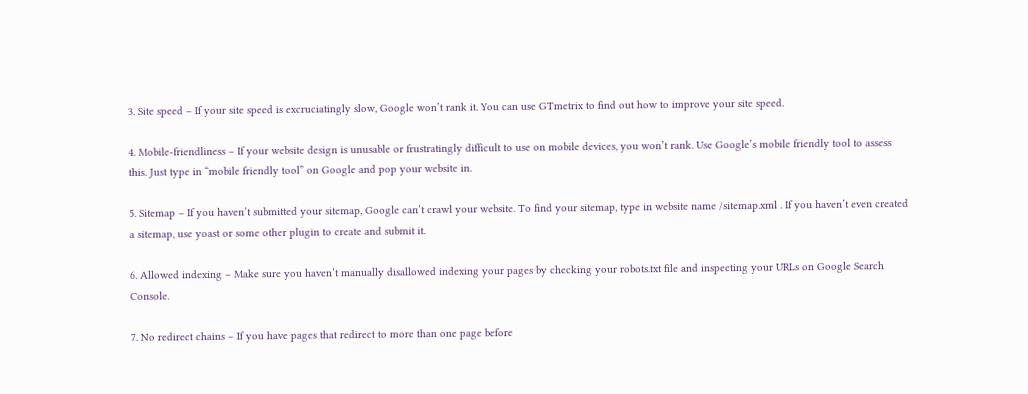3. Site speed – If your site speed is excruciatingly slow, Google won’t rank it. You can use GTmetrix to find out how to improve your site speed.

4. Mobile-friendliness – If your website design is unusable or frustratingly difficult to use on mobile devices, you won’t rank. Use Google’s mobile friendly tool to assess this. Just type in “mobile friendly tool” on Google and pop your website in.

5. Sitemap – If you haven’t submitted your sitemap, Google can’t crawl your website. To find your sitemap, type in website name /sitemap.xml . If you haven’t even created a sitemap, use yoast or some other plugin to create and submit it.

6. Allowed indexing – Make sure you haven’t manually disallowed indexing your pages by checking your robots.txt file and inspecting your URLs on Google Search Console.

7. No redirect chains – If you have pages that redirect to more than one page before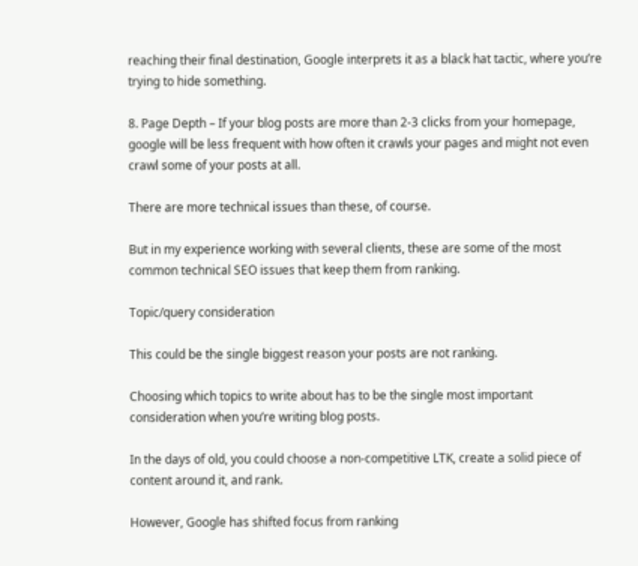reaching their final destination, Google interprets it as a black hat tactic, where you’re trying to hide something.

8. Page Depth – If your blog posts are more than 2-3 clicks from your homepage, google will be less frequent with how often it crawls your pages and might not even crawl some of your posts at all.

There are more technical issues than these, of course.

But in my experience working with several clients, these are some of the most common technical SEO issues that keep them from ranking.

Topic/query consideration

This could be the single biggest reason your posts are not ranking.

Choosing which topics to write about has to be the single most important consideration when you’re writing blog posts.

In the days of old, you could choose a non-competitive LTK, create a solid piece of content around it, and rank.

However, Google has shifted focus from ranking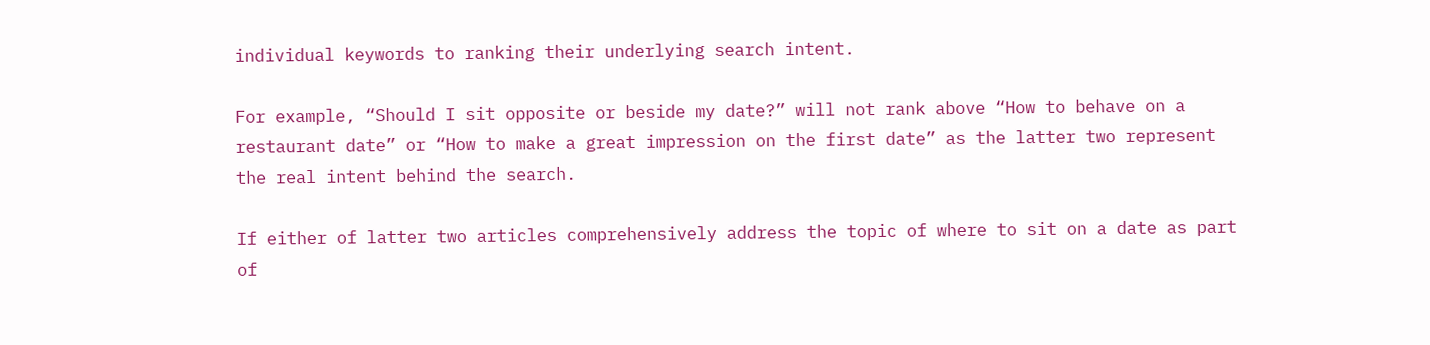individual keywords to ranking their underlying search intent.

For example, “Should I sit opposite or beside my date?” will not rank above “How to behave on a restaurant date” or “How to make a great impression on the first date” as the latter two represent the real intent behind the search.

If either of latter two articles comprehensively address the topic of where to sit on a date as part of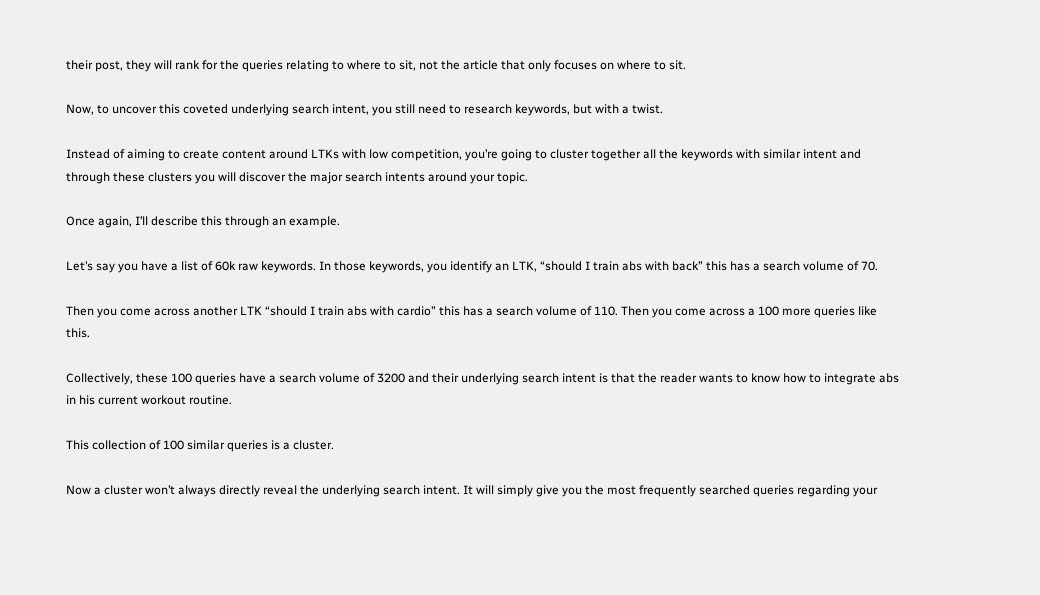their post, they will rank for the queries relating to where to sit, not the article that only focuses on where to sit.

Now, to uncover this coveted underlying search intent, you still need to research keywords, but with a twist.

Instead of aiming to create content around LTKs with low competition, you’re going to cluster together all the keywords with similar intent and through these clusters you will discover the major search intents around your topic.

Once again, I’ll describe this through an example.

Let’s say you have a list of 60k raw keywords. In those keywords, you identify an LTK, “should I train abs with back” this has a search volume of 70.

Then you come across another LTK “should I train abs with cardio” this has a search volume of 110. Then you come across a 100 more queries like this.

Collectively, these 100 queries have a search volume of 3200 and their underlying search intent is that the reader wants to know how to integrate abs in his current workout routine.

This collection of 100 similar queries is a cluster.

Now a cluster won’t always directly reveal the underlying search intent. It will simply give you the most frequently searched queries regarding your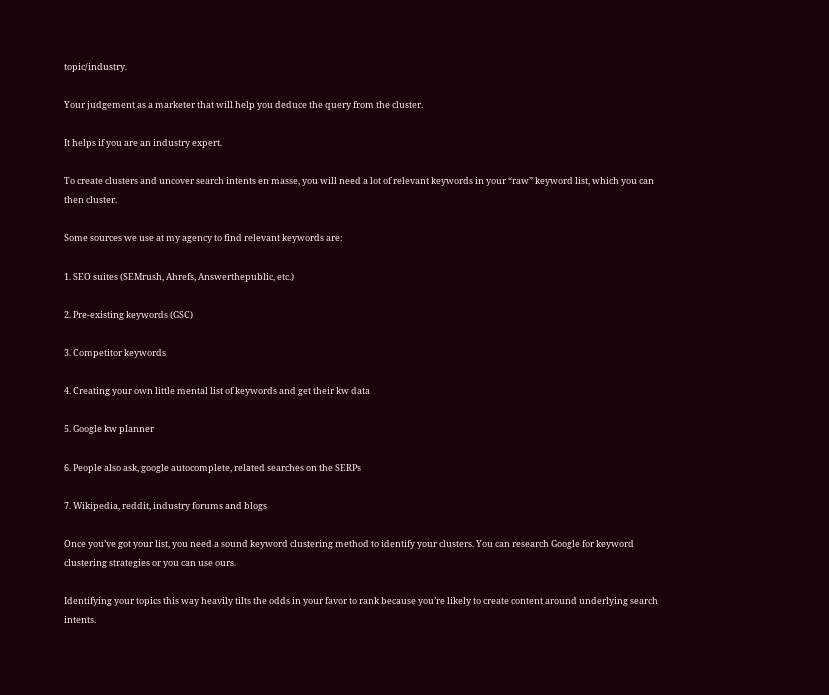topic/industry.

Your judgement as a marketer that will help you deduce the query from the cluster.

It helps if you are an industry expert.

To create clusters and uncover search intents en masse, you will need a lot of relevant keywords in your “raw” keyword list, which you can then cluster.

Some sources we use at my agency to find relevant keywords are:

1. SEO suites (SEMrush, Ahrefs, Answerthepublic, etc.)

2. Pre-existing keywords (GSC)

3. Competitor keywords

4. Creating your own little mental list of keywords and get their kw data

5. Google kw planner

6. People also ask, google autocomplete, related searches on the SERPs

7. Wikipedia, reddit, industry forums and blogs

Once you’ve got your list, you need a sound keyword clustering method to identify your clusters. You can research Google for keyword clustering strategies or you can use ours.

Identifying your topics this way heavily tilts the odds in your favor to rank because you’re likely to create content around underlying search intents.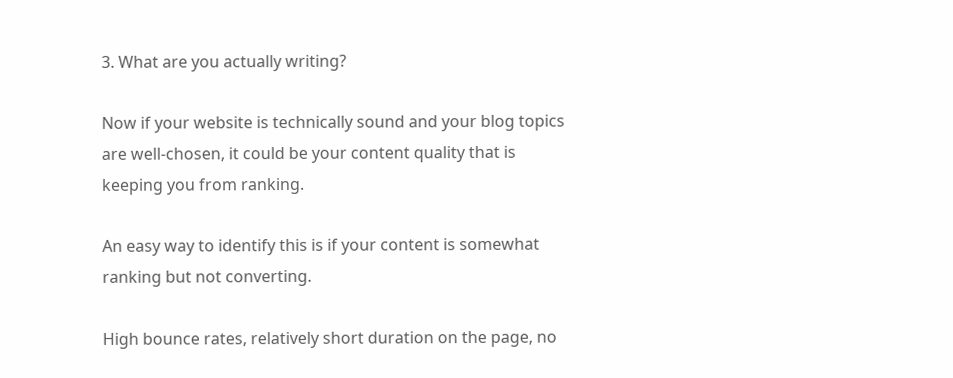3. What are you actually writing?

Now if your website is technically sound and your blog topics are well-chosen, it could be your content quality that is keeping you from ranking.

An easy way to identify this is if your content is somewhat ranking but not converting.

High bounce rates, relatively short duration on the page, no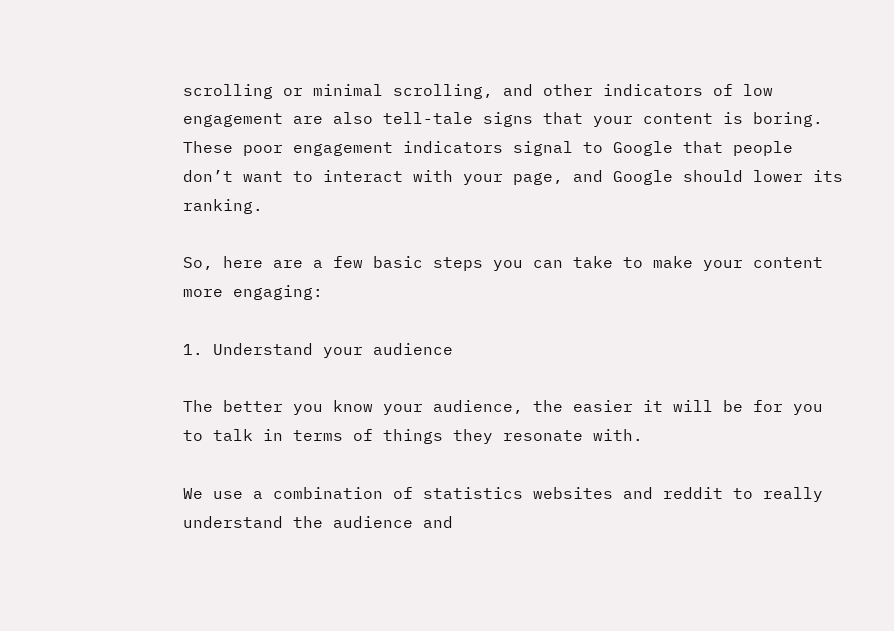scrolling or minimal scrolling, and other indicators of low engagement are also tell-tale signs that your content is boring. These poor engagement indicators signal to Google that people don’t want to interact with your page, and Google should lower its ranking.

So, here are a few basic steps you can take to make your content more engaging:

1. Understand your audience

The better you know your audience, the easier it will be for you to talk in terms of things they resonate with.

We use a combination of statistics websites and reddit to really understand the audience and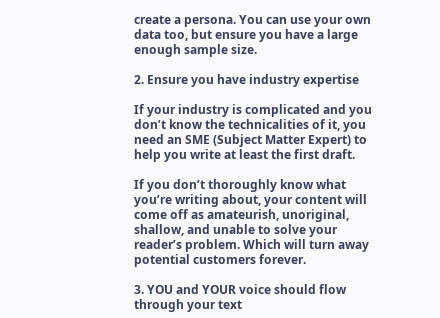create a persona. You can use your own data too, but ensure you have a large enough sample size.

2. Ensure you have industry expertise

If your industry is complicated and you don’t know the technicalities of it, you need an SME (Subject Matter Expert) to help you write at least the first draft.

If you don’t thoroughly know what you’re writing about, your content will come off as amateurish, unoriginal, shallow, and unable to solve your reader’s problem. Which will turn away potential customers forever.

3. YOU and YOUR voice should flow through your text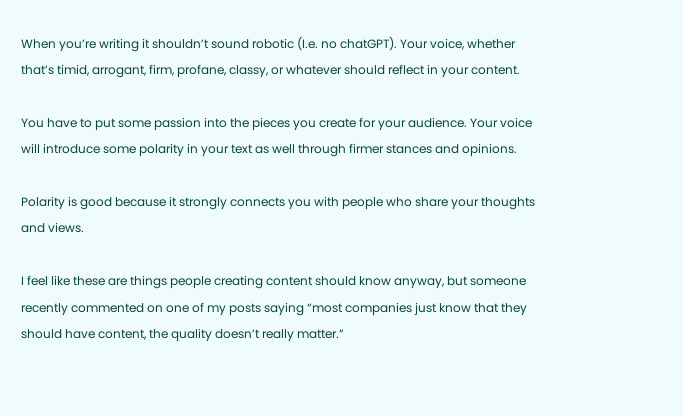When you’re writing it shouldn’t sound robotic (I.e. no chatGPT). Your voice, whether that’s timid, arrogant, firm, profane, classy, or whatever should reflect in your content.

You have to put some passion into the pieces you create for your audience. Your voice will introduce some polarity in your text as well through firmer stances and opinions.

Polarity is good because it strongly connects you with people who share your thoughts and views.

I feel like these are things people creating content should know anyway, but someone recently commented on one of my posts saying “most companies just know that they should have content, the quality doesn’t really matter.”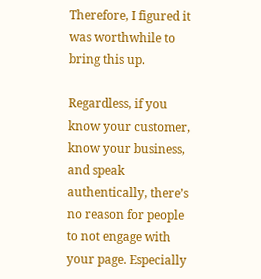Therefore, I figured it was worthwhile to bring this up.

Regardless, if you know your customer, know your business, and speak authentically, there’s no reason for people to not engage with your page. Especially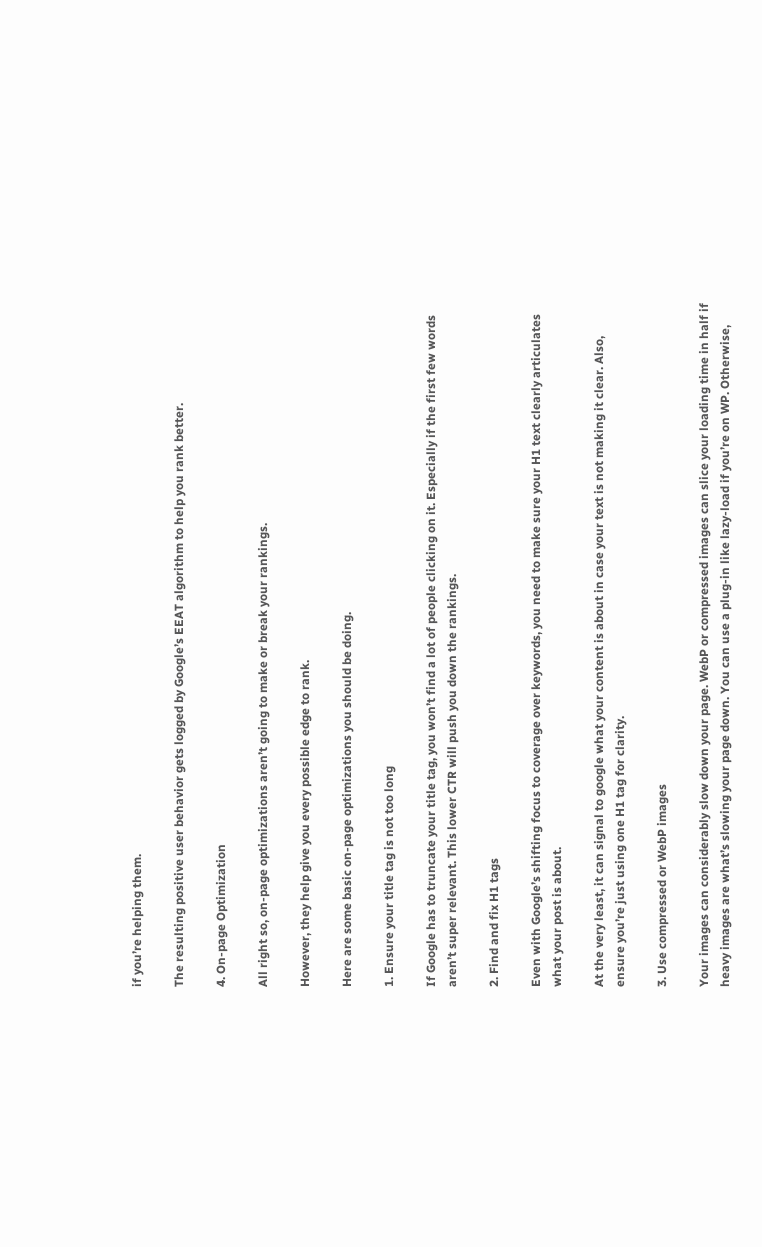if you’re helping them.

The resulting positive user behavior gets logged by Google’s EEAT algorithm to help you rank better.

4. On-page Optimization

All right so, on-page optimizations aren’t going to make or break your rankings.

However, they help give you every possible edge to rank.

Here are some basic on-page optimizations you should be doing.

1. Ensure your title tag is not too long

If Google has to truncate your title tag, you won’t find a lot of people clicking on it. Especially if the first few words aren’t super relevant. This lower CTR will push you down the rankings.

2. Find and fix H1 tags

Even with Google’s shifting focus to coverage over keywords, you need to make sure your H1 text clearly articulates what your post is about.

At the very least, it can signal to google what your content is about in case your text is not making it clear. Also, ensure you’re just using one H1 tag for clarity.

3. Use compressed or WebP images

Your images can considerably slow down your page. WebP or compressed images can slice your loading time in half if heavy images are what’s slowing your page down. You can use a plug-in like lazy-load if you’re on WP. Otherwise,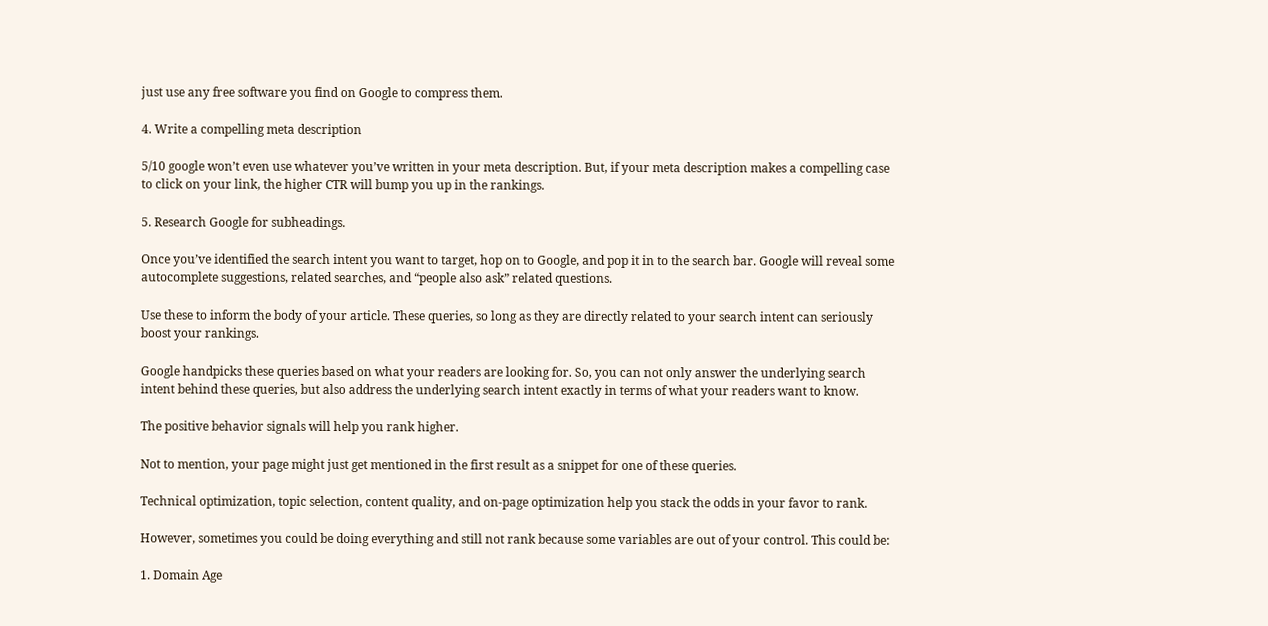just use any free software you find on Google to compress them.

4. Write a compelling meta description

5/10 google won’t even use whatever you’ve written in your meta description. But, if your meta description makes a compelling case to click on your link, the higher CTR will bump you up in the rankings.

5. Research Google for subheadings.

Once you’ve identified the search intent you want to target, hop on to Google, and pop it in to the search bar. Google will reveal some autocomplete suggestions, related searches, and “people also ask” related questions.

Use these to inform the body of your article. These queries, so long as they are directly related to your search intent can seriously boost your rankings.

Google handpicks these queries based on what your readers are looking for. So, you can not only answer the underlying search intent behind these queries, but also address the underlying search intent exactly in terms of what your readers want to know.

The positive behavior signals will help you rank higher.

Not to mention, your page might just get mentioned in the first result as a snippet for one of these queries.

Technical optimization, topic selection, content quality, and on-page optimization help you stack the odds in your favor to rank.

However, sometimes you could be doing everything and still not rank because some variables are out of your control. This could be:

1. Domain Age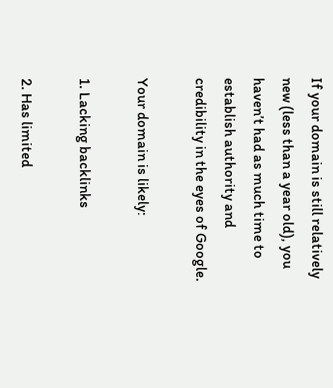If your domain is still relatively new (less than a year old), you haven’t had as much time to establish authority and credibility in the eyes of Google.

Your domain is likely:

1. Lacking backlinks

2. Has limited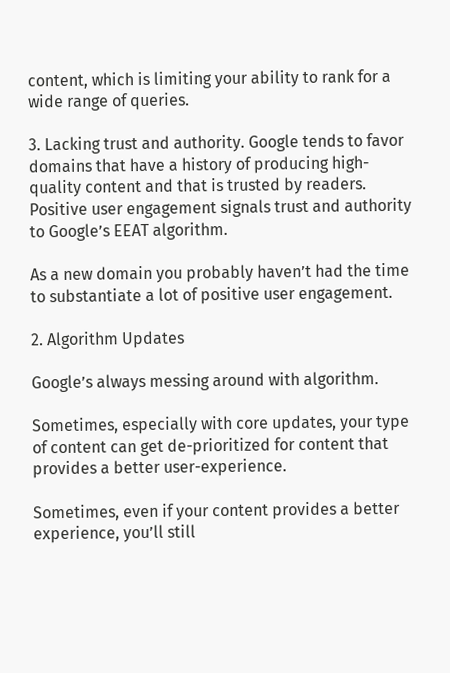content, which is limiting your ability to rank for a wide range of queries.

3. Lacking trust and authority. Google tends to favor domains that have a history of producing high-quality content and that is trusted by readers. Positive user engagement signals trust and authority to Google’s EEAT algorithm.

As a new domain you probably haven’t had the time to substantiate a lot of positive user engagement.

2. Algorithm Updates

Google’s always messing around with algorithm.

Sometimes, especially with core updates, your type of content can get de-prioritized for content that provides a better user-experience.

Sometimes, even if your content provides a better experience, you’ll still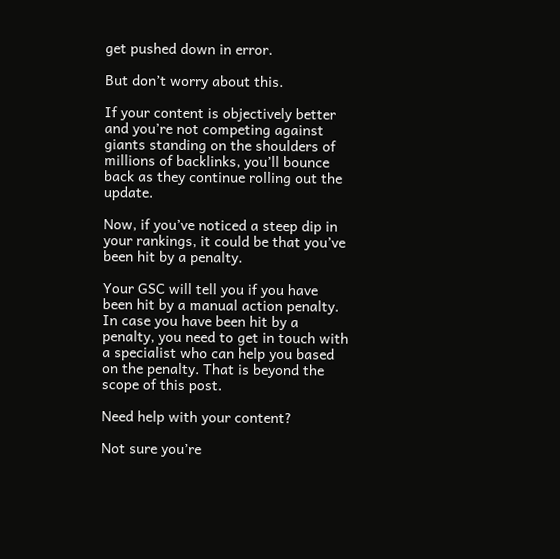get pushed down in error.

But don’t worry about this.

If your content is objectively better and you’re not competing against giants standing on the shoulders of millions of backlinks, you’ll bounce back as they continue rolling out the update.

Now, if you’ve noticed a steep dip in your rankings, it could be that you’ve been hit by a penalty.

Your GSC will tell you if you have been hit by a manual action penalty. In case you have been hit by a penalty, you need to get in touch with a specialist who can help you based on the penalty. That is beyond the scope of this post.

Need help with your content?

Not sure you’re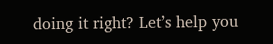doing it right? Let’s help you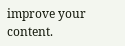improve your content.